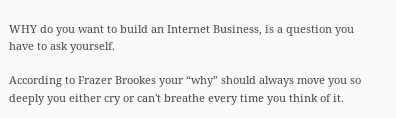WHY do you want to build an Internet Business, is a question you have to ask yourself.

According to Frazer Brookes your “why” should always move you so deeply you either cry or can't breathe every time you think of it.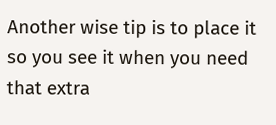Another wise tip is to place it so you see it when you need that extra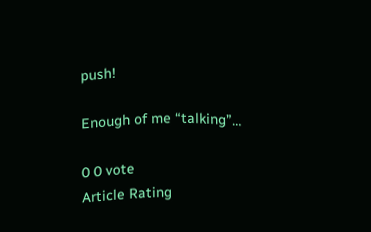push!

Enough of me “talking”…

0 0 vote
Article Rating